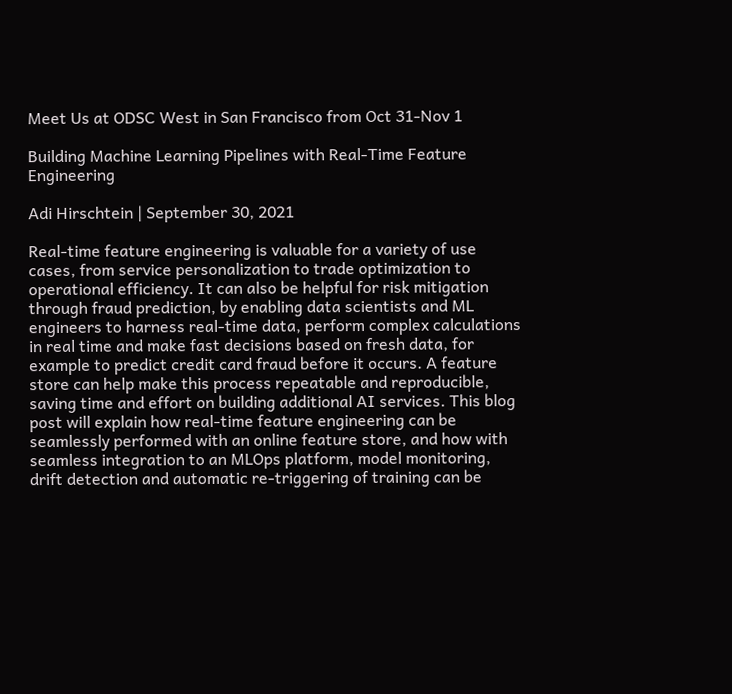Meet Us at ODSC West in San Francisco from Oct 31-Nov 1

Building Machine Learning Pipelines with Real-Time Feature Engineering

Adi Hirschtein | September 30, 2021

Real-time feature engineering is valuable for a variety of use cases, from service personalization to trade optimization to operational efficiency. It can also be helpful for risk mitigation through fraud prediction, by enabling data scientists and ML engineers to harness real-time data, perform complex calculations in real time and make fast decisions based on fresh data, for example to predict credit card fraud before it occurs. A feature store can help make this process repeatable and reproducible, saving time and effort on building additional AI services. This blog post will explain how real-time feature engineering can be seamlessly performed with an online feature store, and how with seamless integration to an MLOps platform, model monitoring, drift detection and automatic re-triggering of training can be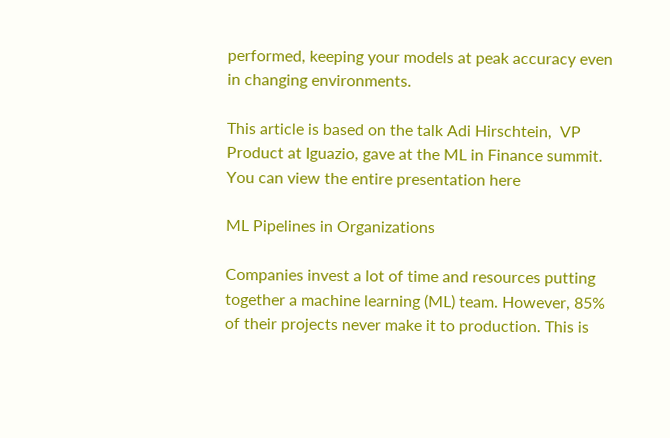performed, keeping your models at peak accuracy even in changing environments.

This article is based on the talk Adi Hirschtein,  VP Product at Iguazio, gave at the ML in Finance summit. You can view the entire presentation here

ML Pipelines in Organizations

Companies invest a lot of time and resources putting together a machine learning (ML) team. However, 85% of their projects never make it to production. This is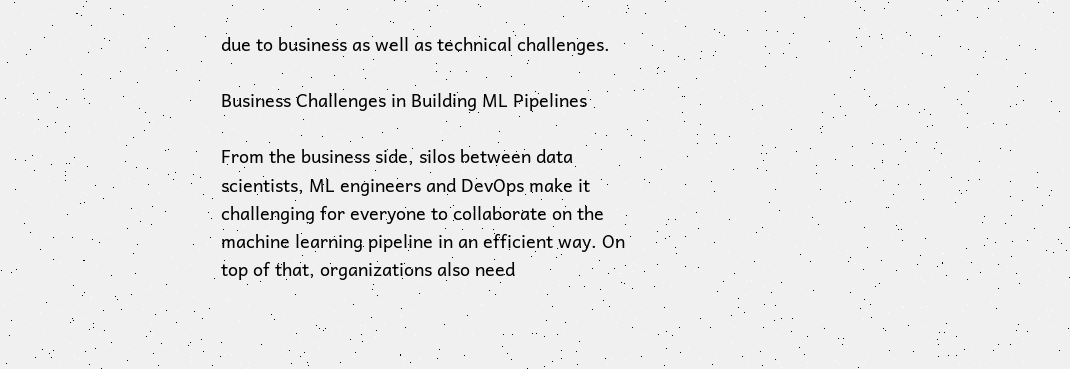due to business as well as technical challenges.

Business Challenges in Building ML Pipelines

From the business side, silos between data scientists, ML engineers and DevOps make it challenging for everyone to collaborate on the machine learning pipeline in an efficient way. On top of that, organizations also need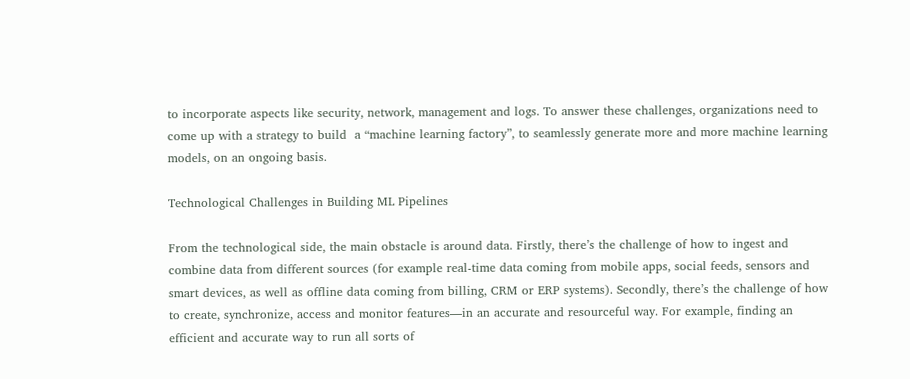to incorporate aspects like security, network, management and logs. To answer these challenges, organizations need to come up with a strategy to build  a “machine learning factory”, to seamlessly generate more and more machine learning models, on an ongoing basis.

Technological Challenges in Building ML Pipelines

From the technological side, the main obstacle is around data. Firstly, there’s the challenge of how to ingest and combine data from different sources (for example real-time data coming from mobile apps, social feeds, sensors and smart devices, as well as offline data coming from billing, CRM or ERP systems). Secondly, there’s the challenge of how to create, synchronize, access and monitor features—in an accurate and resourceful way. For example, finding an efficient and accurate way to run all sorts of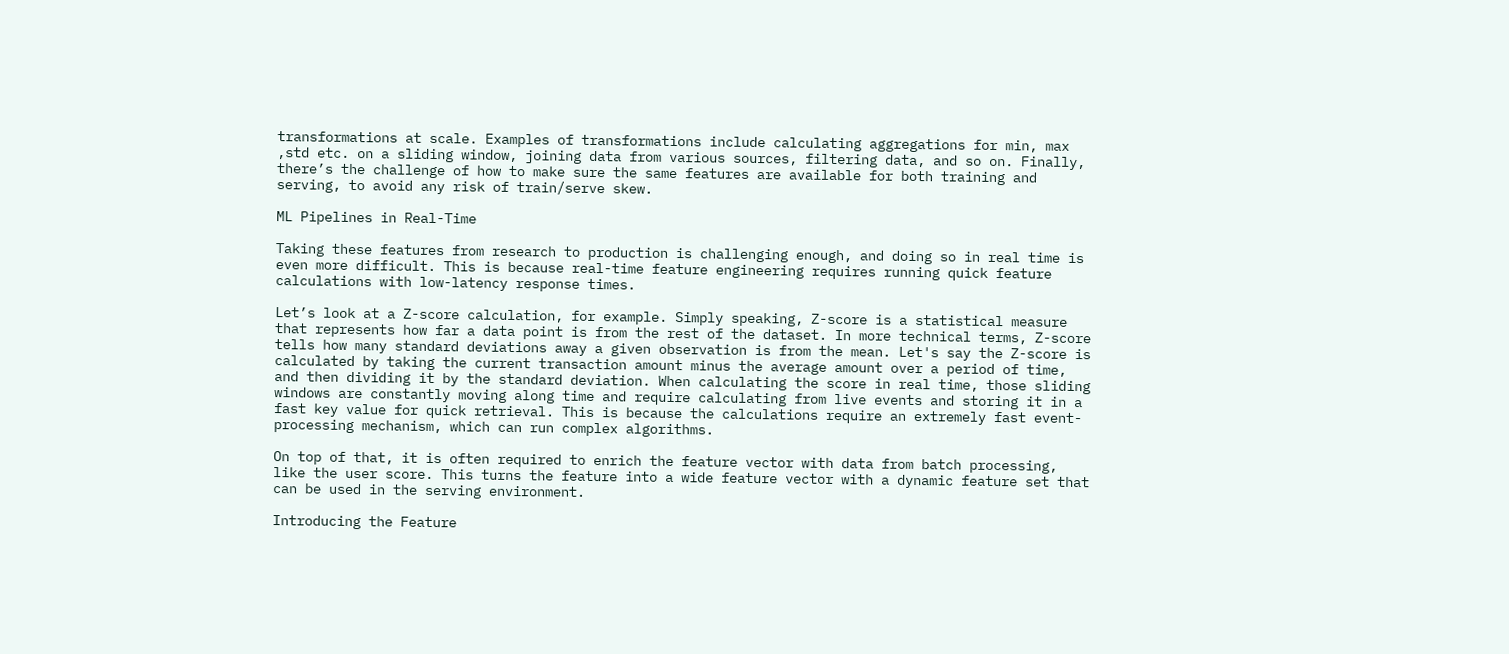transformations at scale. Examples of transformations include calculating aggregations for min, max ,std etc. on a sliding window, joining data from various sources, filtering data, and so on. Finally, there’s the challenge of how to make sure the same features are available for both training and serving, to avoid any risk of train/serve skew.

ML Pipelines in Real-Time

Taking these features from research to production is challenging enough, and doing so in real time is even more difficult. This is because real-time feature engineering requires running quick feature calculations with low-latency response times.

Let’s look at a Z-score calculation, for example. Simply speaking, Z-score is a statistical measure that represents how far a data point is from the rest of the dataset. In more technical terms, Z-score tells how many standard deviations away a given observation is from the mean. Let's say the Z-score is calculated by taking the current transaction amount minus the average amount over a period of time, and then dividing it by the standard deviation. When calculating the score in real time, those sliding windows are constantly moving along time and require calculating from live events and storing it in a fast key value for quick retrieval. This is because the calculations require an extremely fast event-processing mechanism, which can run complex algorithms.

On top of that, it is often required to enrich the feature vector with data from batch processing, like the user score. This turns the feature into a wide feature vector with a dynamic feature set that can be used in the serving environment.

Introducing the Feature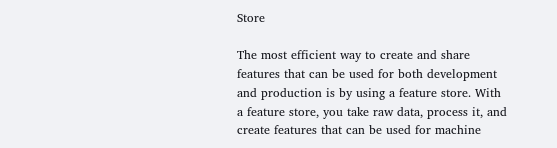Store

The most efficient way to create and share features that can be used for both development and production is by using a feature store. With a feature store, you take raw data, process it, and create features that can be used for machine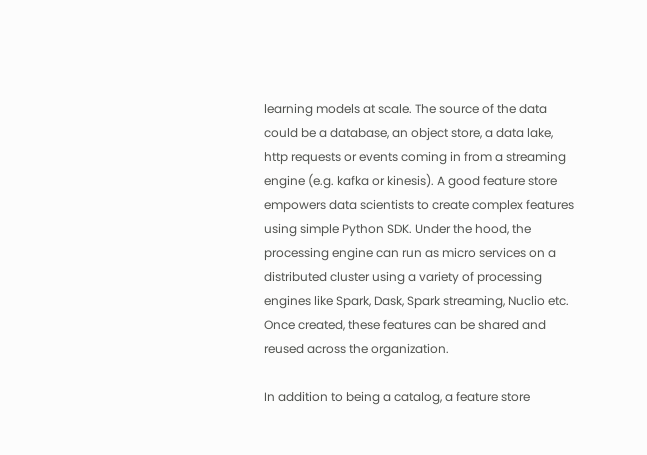learning models at scale. The source of the data could be a database, an object store, a data lake, http requests or events coming in from a streaming engine (e.g. kafka or kinesis). A good feature store empowers data scientists to create complex features using simple Python SDK. Under the hood, the processing engine can run as micro services on a distributed cluster using a variety of processing engines like Spark, Dask, Spark streaming, Nuclio etc. Once created, these features can be shared and reused across the organization.

In addition to being a catalog, a feature store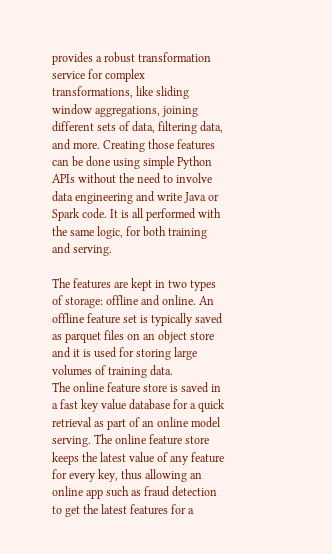provides a robust transformation service for complex transformations, like sliding window aggregations, joining different sets of data, filtering data, and more. Creating those features can be done using simple Python APIs without the need to involve data engineering and write Java or Spark code. It is all performed with the same logic, for both training and serving.

The features are kept in two types of storage: offline and online. An offline feature set is typically saved as parquet files on an object store and it is used for storing large volumes of training data.
The online feature store is saved in a fast key value database for a quick retrieval as part of an online model serving. The online feature store keeps the latest value of any feature for every key, thus allowing an online app such as fraud detection to get the latest features for a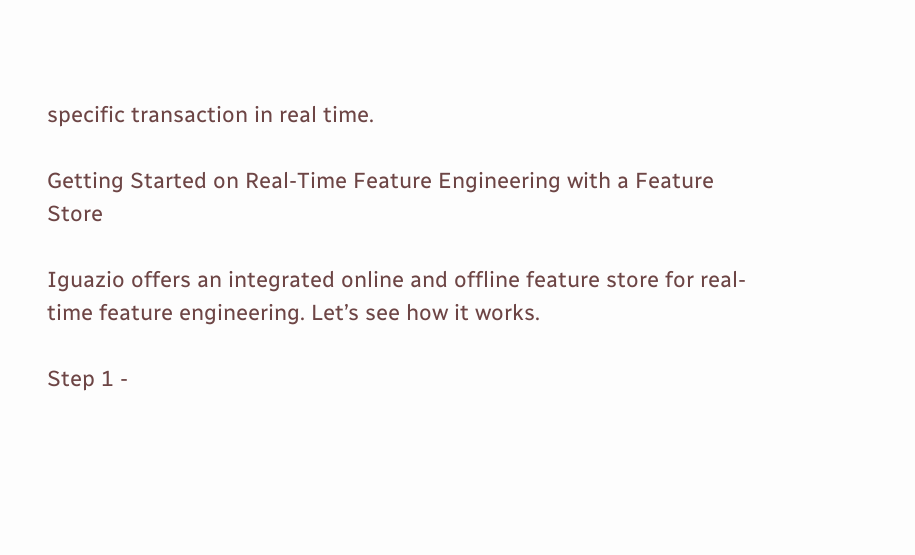specific transaction in real time.

Getting Started on Real-Time Feature Engineering with a Feature Store

Iguazio offers an integrated online and offline feature store for real-time feature engineering. Let’s see how it works.

Step 1 -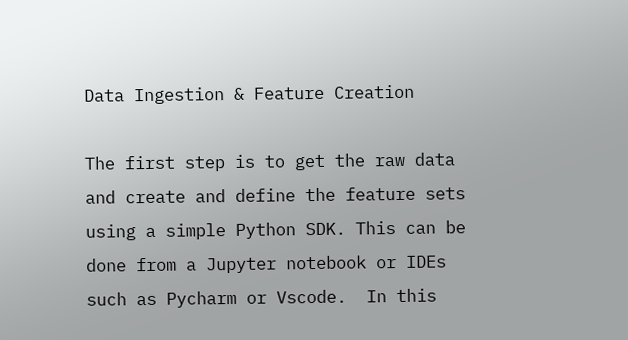Data Ingestion & Feature Creation

The first step is to get the raw data and create and define the feature sets using a simple Python SDK. This can be done from a Jupyter notebook or IDEs such as Pycharm or Vscode.  In this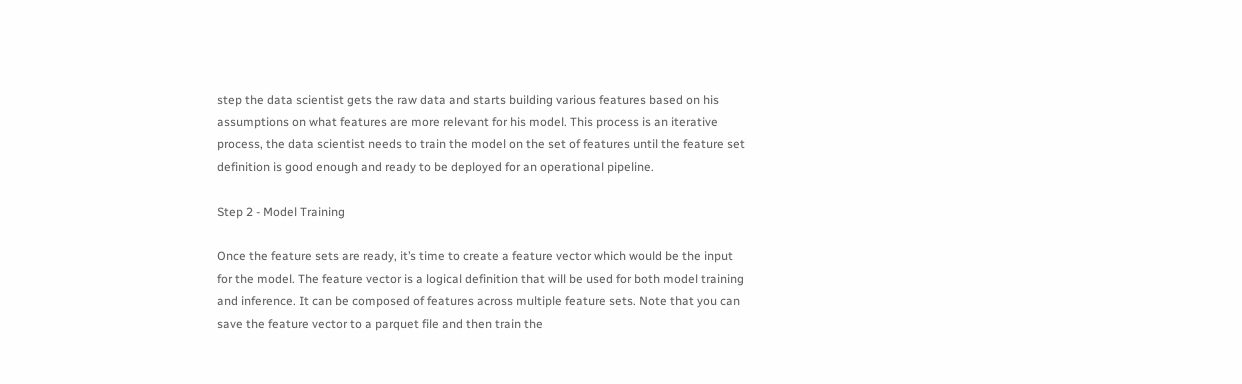step the data scientist gets the raw data and starts building various features based on his assumptions on what features are more relevant for his model. This process is an iterative process, the data scientist needs to train the model on the set of features until the feature set definition is good enough and ready to be deployed for an operational pipeline.

Step 2 - Model Training

Once the feature sets are ready, it’s time to create a feature vector which would be the input for the model. The feature vector is a logical definition that will be used for both model training and inference. It can be composed of features across multiple feature sets. Note that you can save the feature vector to a parquet file and then train the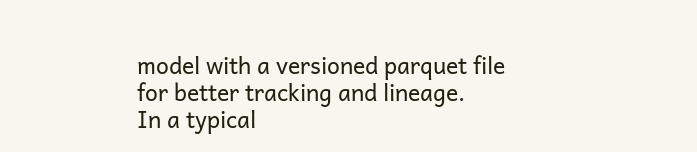model with a versioned parquet file for better tracking and lineage.
In a typical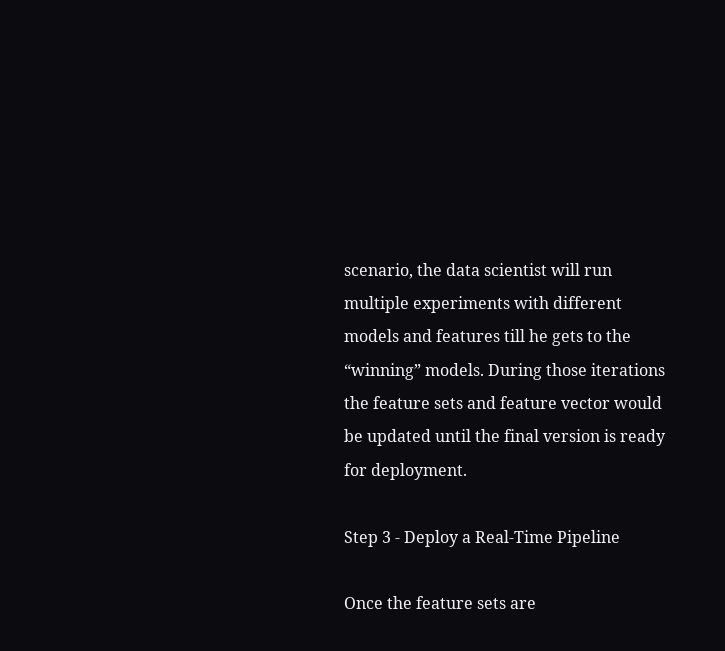scenario, the data scientist will run multiple experiments with different models and features till he gets to the “winning” models. During those iterations the feature sets and feature vector would be updated until the final version is ready for deployment.

Step 3 - Deploy a Real-Time Pipeline

Once the feature sets are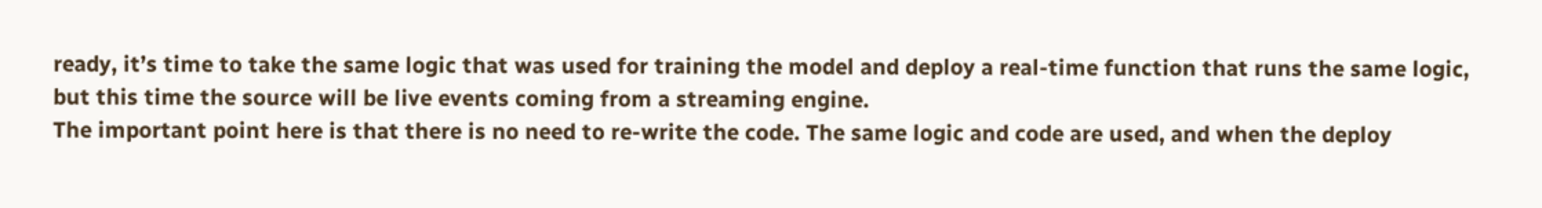ready, it’s time to take the same logic that was used for training the model and deploy a real-time function that runs the same logic, but this time the source will be live events coming from a streaming engine.
The important point here is that there is no need to re-write the code. The same logic and code are used, and when the deploy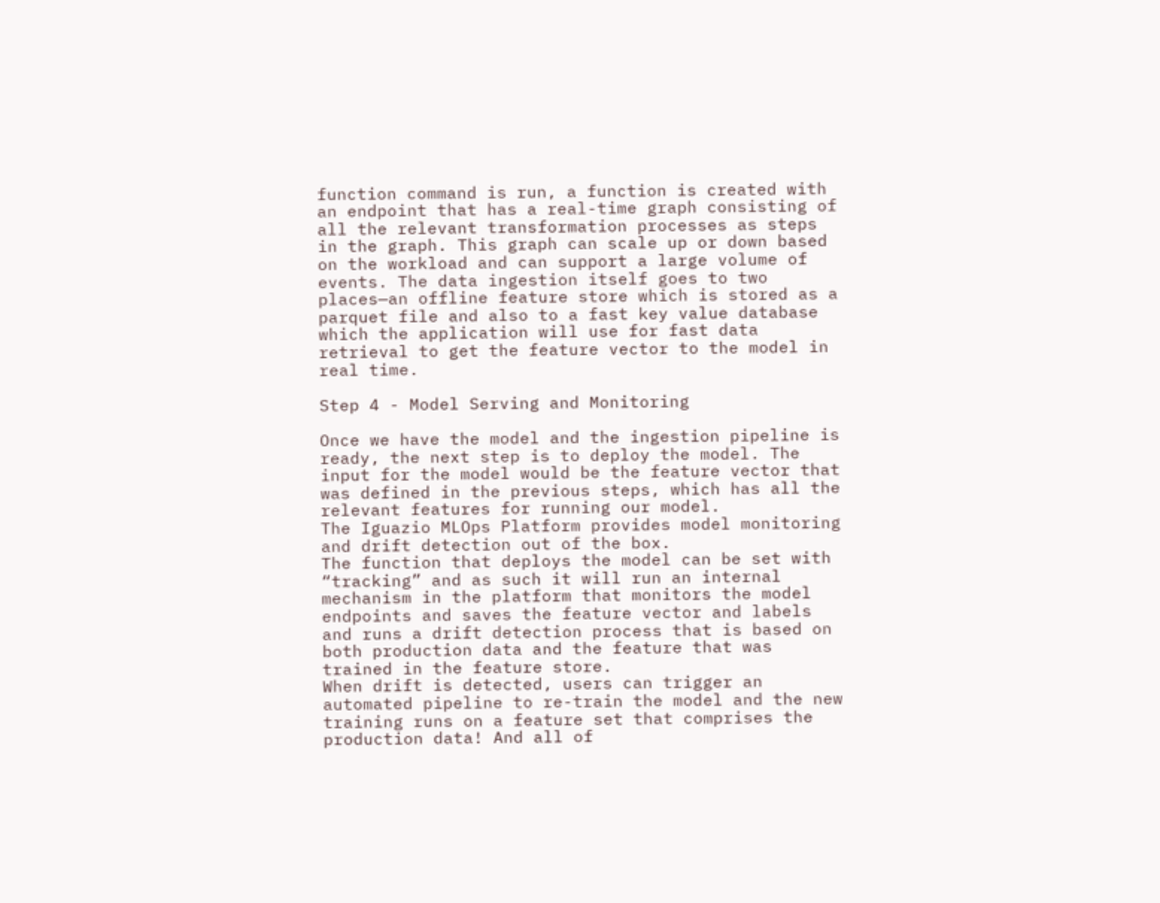function command is run, a function is created with an endpoint that has a real-time graph consisting of all the relevant transformation processes as steps in the graph. This graph can scale up or down based on the workload and can support a large volume of events. The data ingestion itself goes to two places—an offline feature store which is stored as a parquet file and also to a fast key value database which the application will use for fast data retrieval to get the feature vector to the model in real time.

Step 4 - Model Serving and Monitoring

Once we have the model and the ingestion pipeline is ready, the next step is to deploy the model. The input for the model would be the feature vector that was defined in the previous steps, which has all the relevant features for running our model.
The Iguazio MLOps Platform provides model monitoring and drift detection out of the box.
The function that deploys the model can be set with “tracking” and as such it will run an internal mechanism in the platform that monitors the model endpoints and saves the feature vector and labels and runs a drift detection process that is based on both production data and the feature that was trained in the feature store.
When drift is detected, users can trigger an automated pipeline to re-train the model and the new training runs on a feature set that comprises the production data! And all of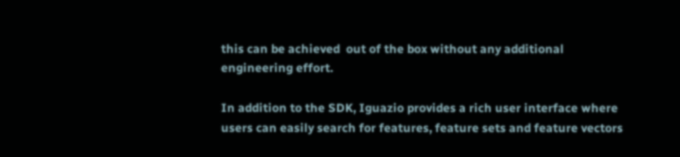this can be achieved  out of the box without any additional engineering effort.

In addition to the SDK, Iguazio provides a rich user interface where users can easily search for features, feature sets and feature vectors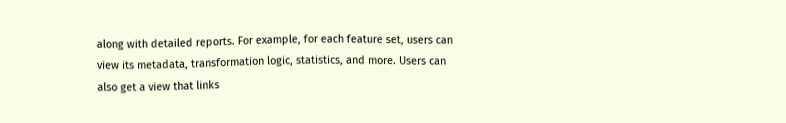along with detailed reports. For example, for each feature set, users can view its metadata, transformation logic, statistics, and more. Users can also get a view that links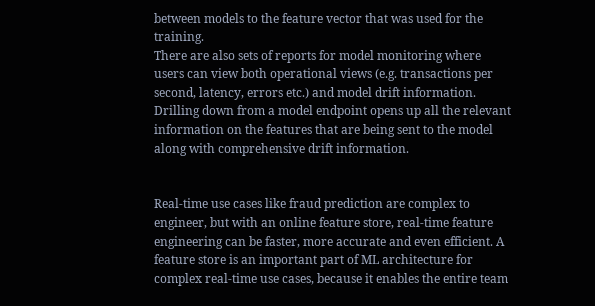between models to the feature vector that was used for the training.
There are also sets of reports for model monitoring where users can view both operational views (e.g. transactions per second, latency, errors etc.) and model drift information. Drilling down from a model endpoint opens up all the relevant information on the features that are being sent to the model along with comprehensive drift information.


Real-time use cases like fraud prediction are complex to engineer, but with an online feature store, real-time feature engineering can be faster, more accurate and even efficient. A feature store is an important part of ML architecture for complex real-time use cases, because it enables the entire team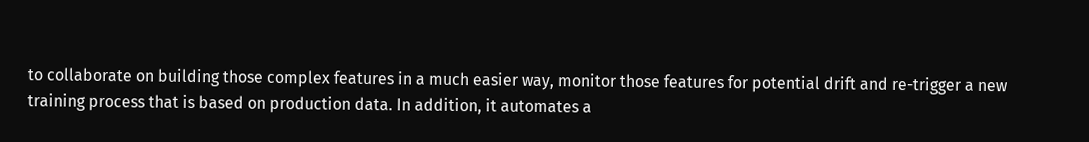to collaborate on building those complex features in a much easier way, monitor those features for potential drift and re-trigger a new training process that is based on production data. In addition, it automates a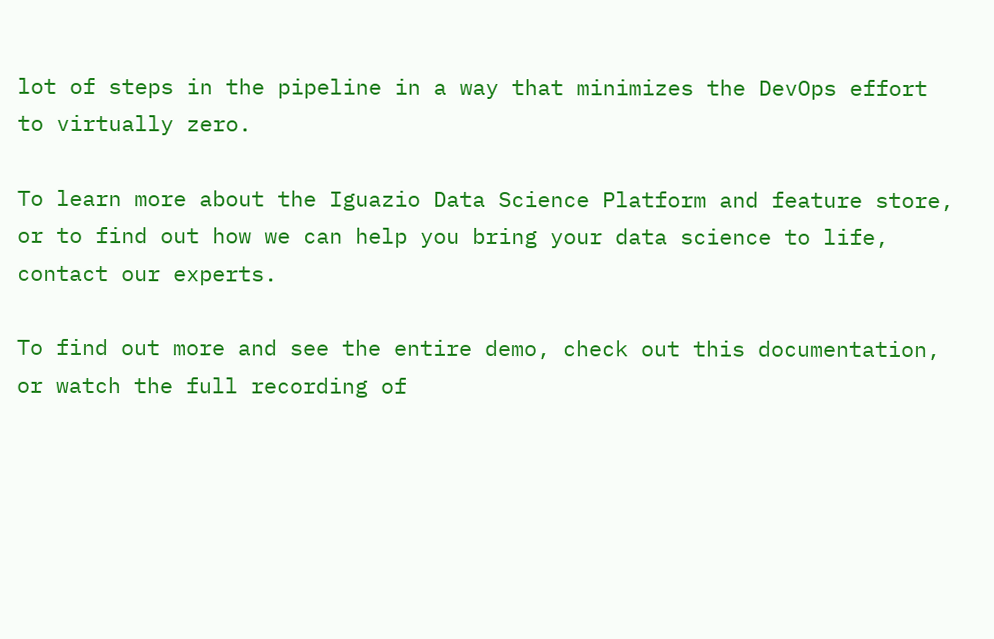lot of steps in the pipeline in a way that minimizes the DevOps effort to virtually zero.

To learn more about the Iguazio Data Science Platform and feature store, or to find out how we can help you bring your data science to life, contact our experts.

To find out more and see the entire demo, check out this documentation, or watch the full recording of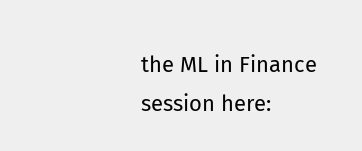the ML in Finance session here: